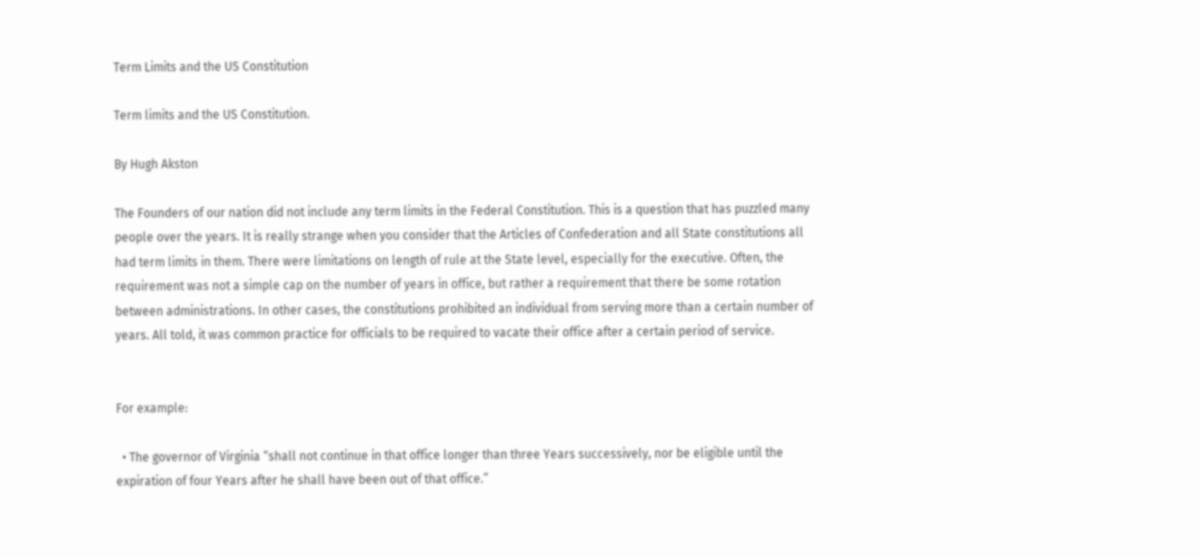Term Limits and the US Constitution

Term limits and the US Constitution.

By Hugh Akston

The Founders of our nation did not include any term limits in the Federal Constitution. This is a question that has puzzled many people over the years. It is really strange when you consider that the Articles of Confederation and all State constitutions all had term limits in them. There were limitations on length of rule at the State level, especially for the executive. Often, the requirement was not a simple cap on the number of years in office, but rather a requirement that there be some rotation between administrations. In other cases, the constitutions prohibited an individual from serving more than a certain number of years. All told, it was common practice for officials to be required to vacate their office after a certain period of service.


For example:

  • The governor of Virginia “shall not continue in that office longer than three Years successively, nor be eligible until the expiration of four Years after he shall have been out of that office.”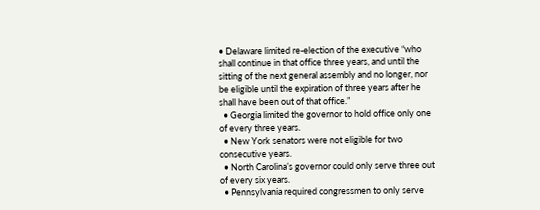• Delaware limited re-election of the executive “who shall continue in that office three years, and until the sitting of the next general assembly and no longer, nor be eligible until the expiration of three years after he shall have been out of that office.”
  • Georgia limited the governor to hold office only one of every three years.
  • New York senators were not eligible for two consecutive years.
  • North Carolina’s governor could only serve three out of every six years.
  • Pennsylvania required congressmen to only serve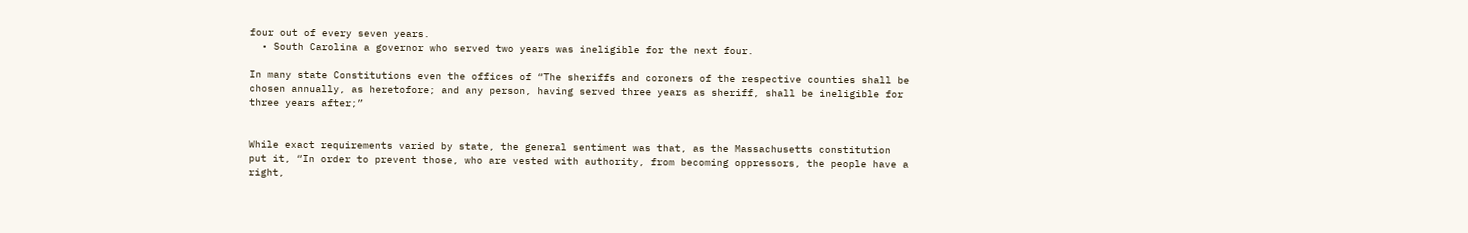four out of every seven years.
  • South Carolina a governor who served two years was ineligible for the next four.

In many state Constitutions even the offices of “The sheriffs and coroners of the respective counties shall be chosen annually, as heretofore; and any person, having served three years as sheriff, shall be ineligible for three years after;”


While exact requirements varied by state, the general sentiment was that, as the Massachusetts constitution put it, “In order to prevent those, who are vested with authority, from becoming oppressors, the people have a right,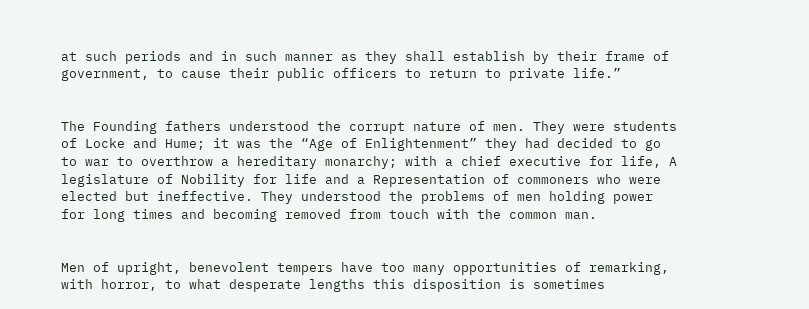at such periods and in such manner as they shall establish by their frame of government, to cause their public officers to return to private life.”


The Founding fathers understood the corrupt nature of men. They were students of Locke and Hume; it was the “Age of Enlightenment” they had decided to go to war to overthrow a hereditary monarchy; with a chief executive for life, A legislature of Nobility for life and a Representation of commoners who were elected but ineffective. They understood the problems of men holding power for long times and becoming removed from touch with the common man.


Men of upright, benevolent tempers have too many opportunities of remarking, with horror, to what desperate lengths this disposition is sometimes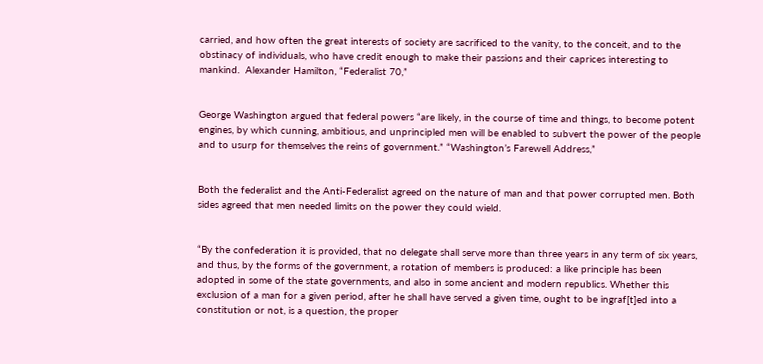carried, and how often the great interests of society are sacrificed to the vanity, to the conceit, and to the obstinacy of individuals, who have credit enough to make their passions and their caprices interesting to mankind.  Alexander Hamilton, “Federalist 70,”


George Washington argued that federal powers “are likely, in the course of time and things, to become potent engines, by which cunning, ambitious, and unprincipled men will be enabled to subvert the power of the people and to usurp for themselves the reins of government.” “Washington’s Farewell Address,”


Both the federalist and the Anti-Federalist agreed on the nature of man and that power corrupted men. Both sides agreed that men needed limits on the power they could wield.


“By the confederation it is provided, that no delegate shall serve more than three years in any term of six years, and thus, by the forms of the government, a rotation of members is produced: a like principle has been adopted in some of the state governments, and also in some ancient and modern republics. Whether this exclusion of a man for a given period, after he shall have served a given time, ought to be ingraf[t]ed into a constitution or not, is a question, the proper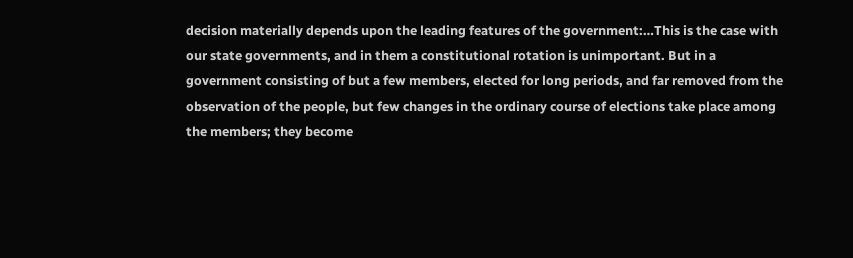decision materially depends upon the leading features of the government:…This is the case with our state governments, and in them a constitutional rotation is unimportant. But in a government consisting of but a few members, elected for long periods, and far removed from the observation of the people, but few changes in the ordinary course of elections take place among the members; they become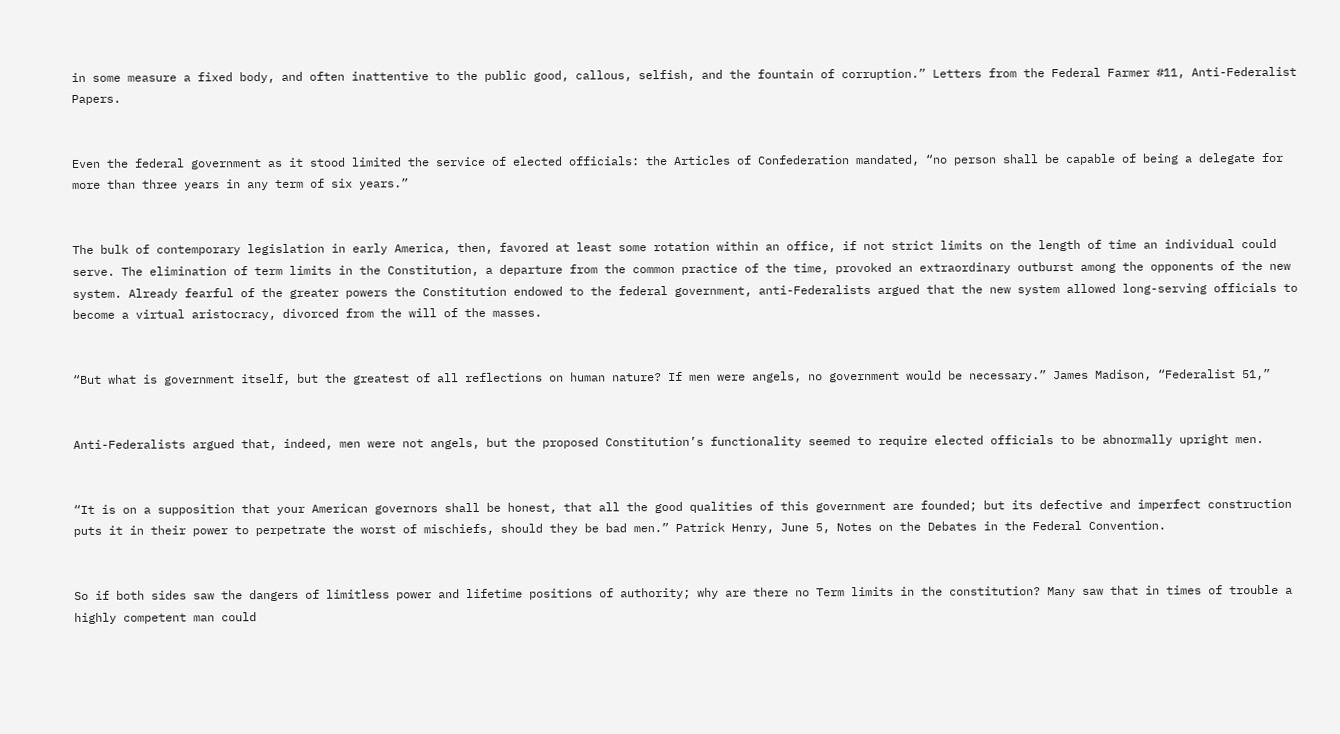in some measure a fixed body, and often inattentive to the public good, callous, selfish, and the fountain of corruption.” Letters from the Federal Farmer #11, Anti-Federalist Papers.


Even the federal government as it stood limited the service of elected officials: the Articles of Confederation mandated, “no person shall be capable of being a delegate for more than three years in any term of six years.”


The bulk of contemporary legislation in early America, then, favored at least some rotation within an office, if not strict limits on the length of time an individual could serve. The elimination of term limits in the Constitution, a departure from the common practice of the time, provoked an extraordinary outburst among the opponents of the new system. Already fearful of the greater powers the Constitution endowed to the federal government, anti-Federalists argued that the new system allowed long-serving officials to become a virtual aristocracy, divorced from the will of the masses.


“But what is government itself, but the greatest of all reflections on human nature? If men were angels, no government would be necessary.” James Madison, “Federalist 51,”


Anti-Federalists argued that, indeed, men were not angels, but the proposed Constitution’s functionality seemed to require elected officials to be abnormally upright men.


“It is on a supposition that your American governors shall be honest, that all the good qualities of this government are founded; but its defective and imperfect construction puts it in their power to perpetrate the worst of mischiefs, should they be bad men.” Patrick Henry, June 5, Notes on the Debates in the Federal Convention.


So if both sides saw the dangers of limitless power and lifetime positions of authority; why are there no Term limits in the constitution? Many saw that in times of trouble a highly competent man could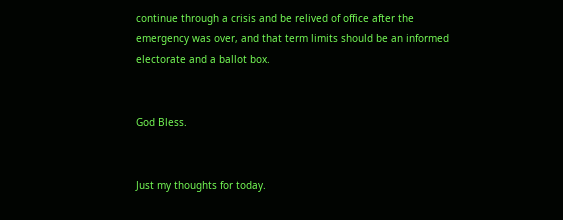continue through a crisis and be relived of office after the emergency was over, and that term limits should be an informed electorate and a ballot box.


God Bless.


Just my thoughts for today.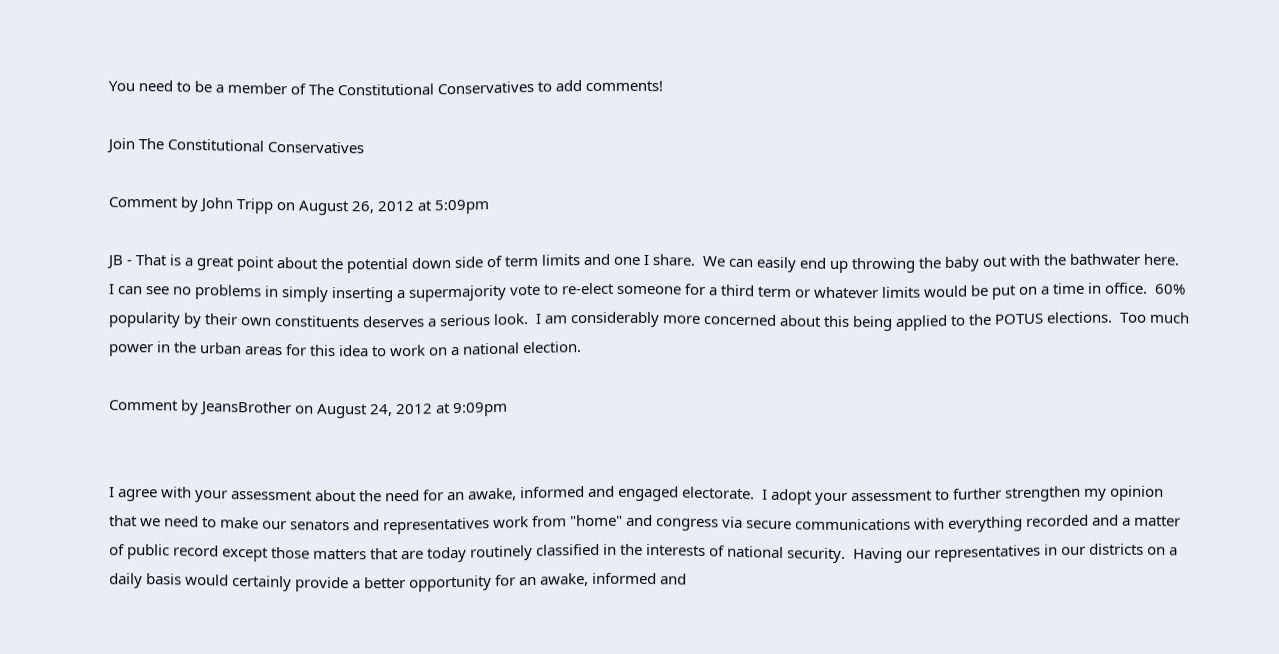You need to be a member of The Constitutional Conservatives to add comments!

Join The Constitutional Conservatives

Comment by John Tripp on August 26, 2012 at 5:09pm

JB - That is a great point about the potential down side of term limits and one I share.  We can easily end up throwing the baby out with the bathwater here.  I can see no problems in simply inserting a supermajority vote to re-elect someone for a third term or whatever limits would be put on a time in office.  60% popularity by their own constituents deserves a serious look.  I am considerably more concerned about this being applied to the POTUS elections.  Too much power in the urban areas for this idea to work on a national election.

Comment by JeansBrother on August 24, 2012 at 9:09pm


I agree with your assessment about the need for an awake, informed and engaged electorate.  I adopt your assessment to further strengthen my opinion that we need to make our senators and representatives work from "home" and congress via secure communications with everything recorded and a matter of public record except those matters that are today routinely classified in the interests of national security.  Having our representatives in our districts on a daily basis would certainly provide a better opportunity for an awake, informed and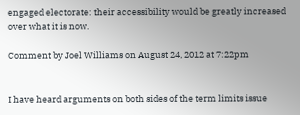engaged electorate: their accessibility would be greatly increased over what it is now.

Comment by Joel Williams on August 24, 2012 at 7:22pm


I have heard arguments on both sides of the term limits issue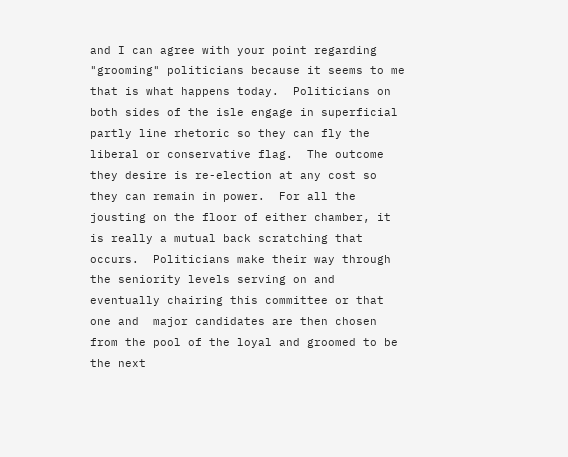and I can agree with your point regarding "grooming" politicians because it seems to me that is what happens today.  Politicians on both sides of the isle engage in superficial partly line rhetoric so they can fly the liberal or conservative flag.  The outcome they desire is re-election at any cost so they can remain in power.  For all the jousting on the floor of either chamber, it is really a mutual back scratching that occurs.  Politicians make their way through the seniority levels serving on and eventually chairing this committee or that one and  major candidates are then chosen from the pool of the loyal and groomed to be the next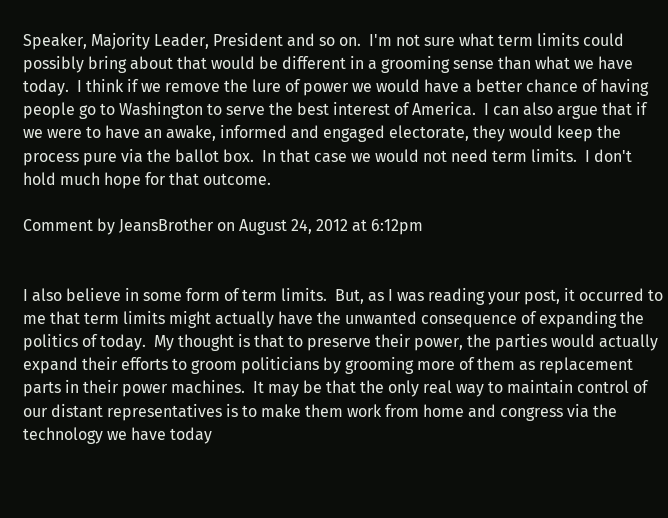Speaker, Majority Leader, President and so on.  I'm not sure what term limits could possibly bring about that would be different in a grooming sense than what we have today.  I think if we remove the lure of power we would have a better chance of having people go to Washington to serve the best interest of America.  I can also argue that if we were to have an awake, informed and engaged electorate, they would keep the process pure via the ballot box.  In that case we would not need term limits.  I don't hold much hope for that outcome.

Comment by JeansBrother on August 24, 2012 at 6:12pm


I also believe in some form of term limits.  But, as I was reading your post, it occurred to me that term limits might actually have the unwanted consequence of expanding the politics of today.  My thought is that to preserve their power, the parties would actually expand their efforts to groom politicians by grooming more of them as replacement parts in their power machines.  It may be that the only real way to maintain control of our distant representatives is to make them work from home and congress via the technology we have today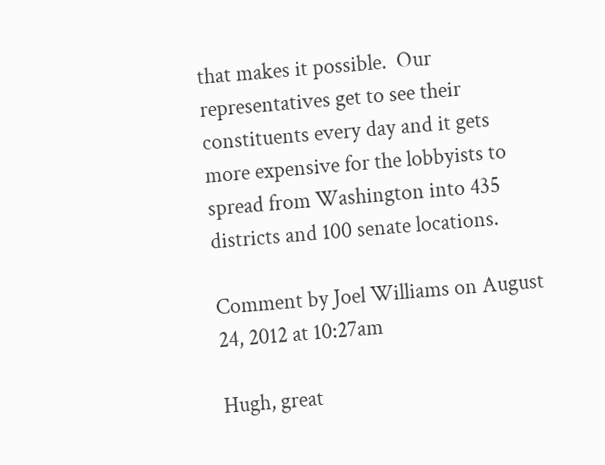that makes it possible.  Our representatives get to see their constituents every day and it gets more expensive for the lobbyists to spread from Washington into 435 districts and 100 senate locations.

Comment by Joel Williams on August 24, 2012 at 10:27am

Hugh, great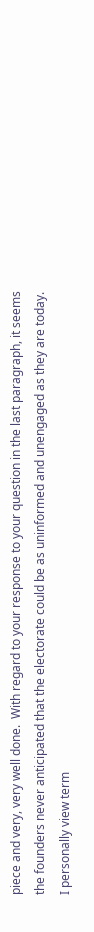piece and very, very well done.  With regard to your response to your question in the last paragraph, it seems the founders never anticipated that the electorate could be as uninformed and unengaged as they are today.  I personally view term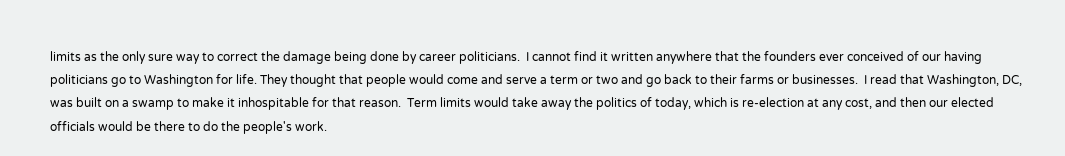limits as the only sure way to correct the damage being done by career politicians.  I cannot find it written anywhere that the founders ever conceived of our having politicians go to Washington for life. They thought that people would come and serve a term or two and go back to their farms or businesses.  I read that Washington, DC, was built on a swamp to make it inhospitable for that reason.  Term limits would take away the politics of today, which is re-election at any cost, and then our elected officials would be there to do the people's work.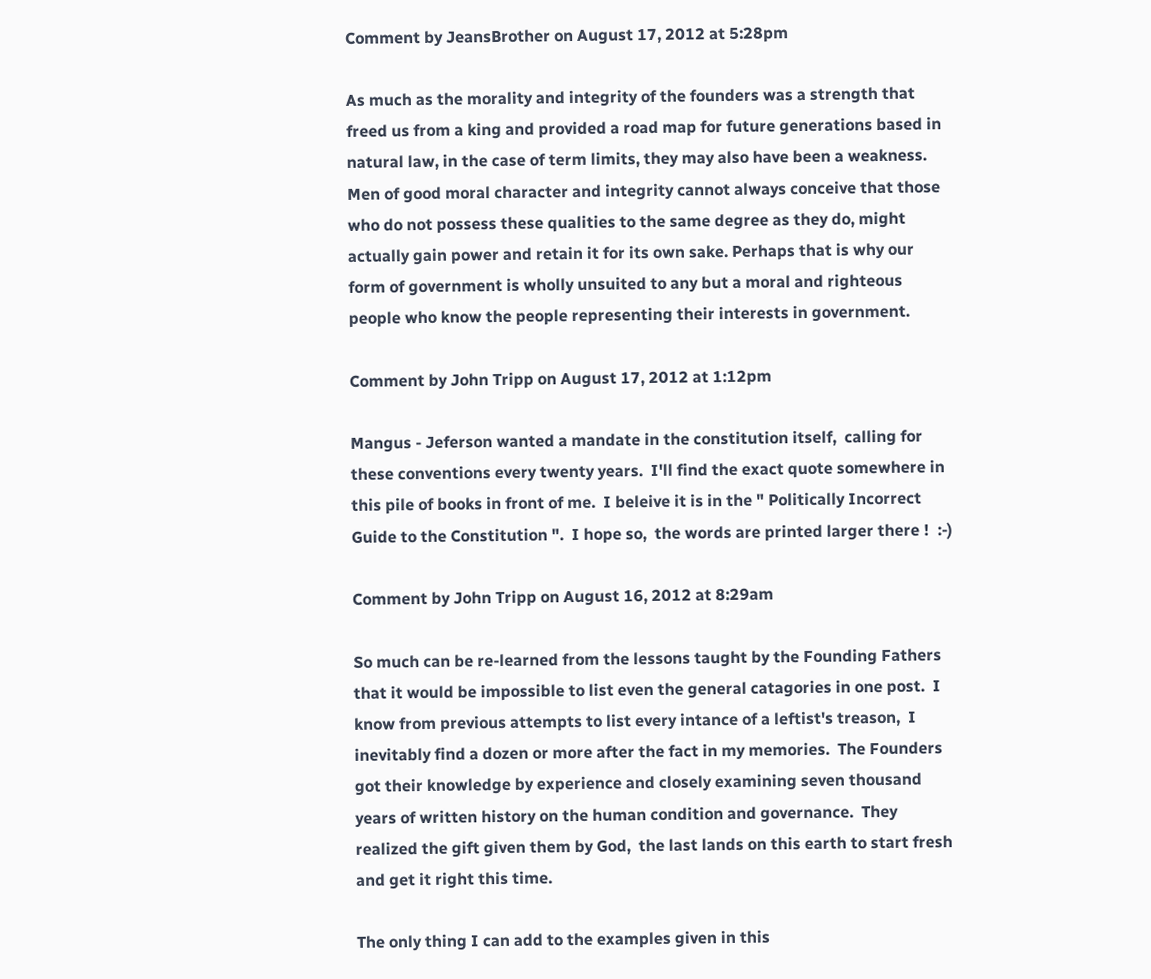Comment by JeansBrother on August 17, 2012 at 5:28pm

As much as the morality and integrity of the founders was a strength that freed us from a king and provided a road map for future generations based in natural law, in the case of term limits, they may also have been a weakness.  Men of good moral character and integrity cannot always conceive that those who do not possess these qualities to the same degree as they do, might actually gain power and retain it for its own sake. Perhaps that is why our form of government is wholly unsuited to any but a moral and righteous people who know the people representing their interests in government.

Comment by John Tripp on August 17, 2012 at 1:12pm

Mangus - Jeferson wanted a mandate in the constitution itself,  calling for these conventions every twenty years.  I'll find the exact quote somewhere in this pile of books in front of me.  I beleive it is in the " Politically Incorrect Guide to the Constitution ".  I hope so,  the words are printed larger there !  :-)

Comment by John Tripp on August 16, 2012 at 8:29am

So much can be re-learned from the lessons taught by the Founding Fathers that it would be impossible to list even the general catagories in one post.  I know from previous attempts to list every intance of a leftist's treason,  I inevitably find a dozen or more after the fact in my memories.  The Founders got their knowledge by experience and closely examining seven thousand years of written history on the human condition and governance.  They realized the gift given them by God,  the last lands on this earth to start fresh and get it right this time.

The only thing I can add to the examples given in this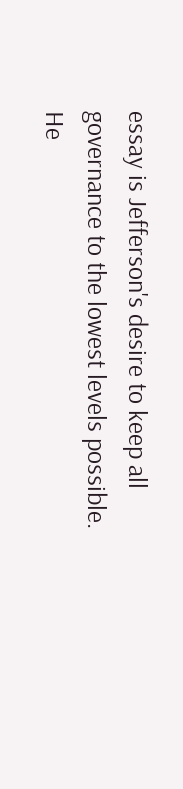essay is Jefferson's desire to keep all governance to the lowest levels possible.  He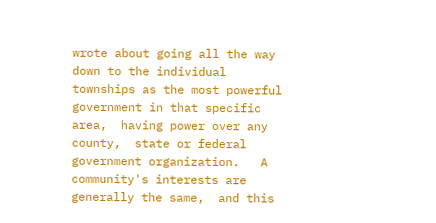wrote about going all the way down to the individual townships as the most powerful government in that specific area,  having power over any county,  state or federal government organization.   A community's interests are generally the same,  and this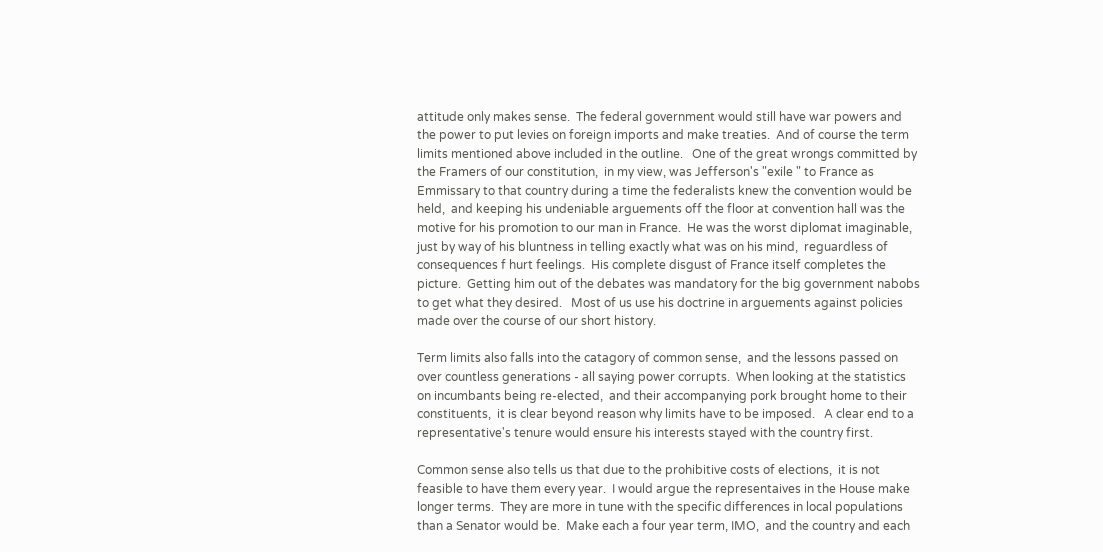attitude only makes sense.  The federal government would still have war powers and the power to put levies on foreign imports and make treaties.  And of course the term limits mentioned above included in the outline.   One of the great wrongs committed by the Framers of our constitution,  in my view, was Jefferson's "exile " to France as Emmissary to that country during a time the federalists knew the convention would be held,  and keeping his undeniable arguements off the floor at convention hall was the motive for his promotion to our man in France.  He was the worst diplomat imaginable,  just by way of his bluntness in telling exactly what was on his mind,  reguardless of consequences f hurt feelings.  His complete disgust of France itself completes the picture.  Getting him out of the debates was mandatory for the big government nabobs to get what they desired.   Most of us use his doctrine in arguements against policies made over the course of our short history.

Term limits also falls into the catagory of common sense,  and the lessons passed on over countless generations - all saying power corrupts.  When looking at the statistics on incumbants being re-elected,  and their accompanying pork brought home to their constituents,  it is clear beyond reason why limits have to be imposed.   A clear end to a representative's tenure would ensure his interests stayed with the country first.

Common sense also tells us that due to the prohibitive costs of elections,  it is not feasible to have them every year.  I would argue the representaives in the House make longer terms.  They are more in tune with the specific differences in local populations than a Senator would be.  Make each a four year term, IMO,  and the country and each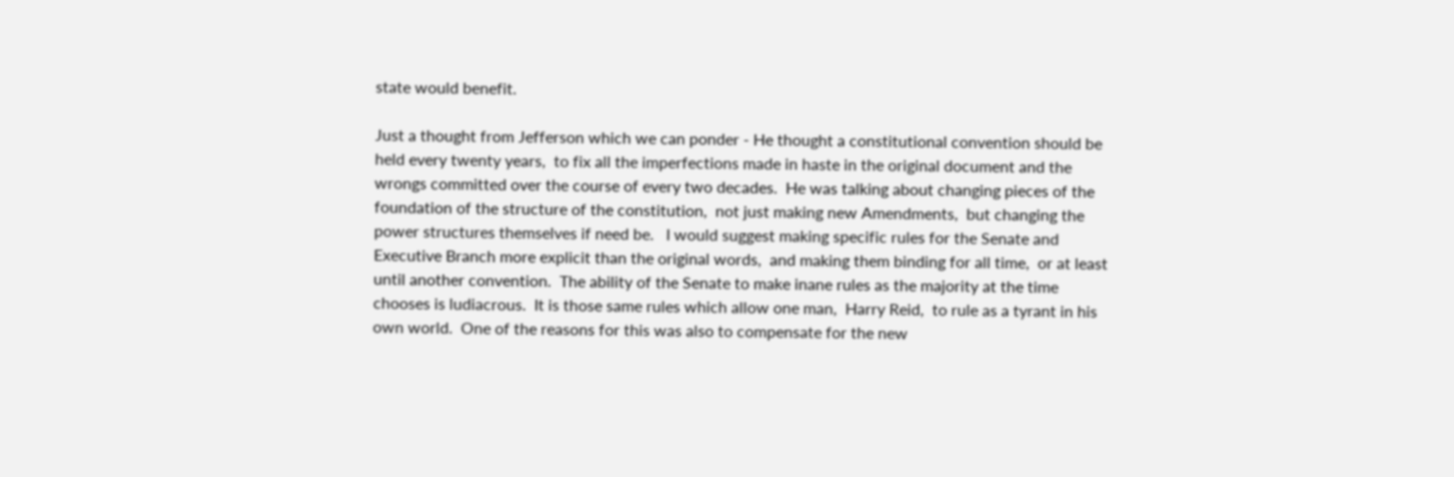state would benefit.

Just a thought from Jefferson which we can ponder - He thought a constitutional convention should be held every twenty years,  to fix all the imperfections made in haste in the original document and the wrongs committed over the course of every two decades.  He was talking about changing pieces of the foundation of the structure of the constitution,  not just making new Amendments,  but changing the power structures themselves if need be.   I would suggest making specific rules for the Senate and Executive Branch more explicit than the original words,  and making them binding for all time,  or at least until another convention.  The ability of the Senate to make inane rules as the majority at the time chooses is ludiacrous.  It is those same rules which allow one man,  Harry Reid,  to rule as a tyrant in his own world.  One of the reasons for this was also to compensate for the new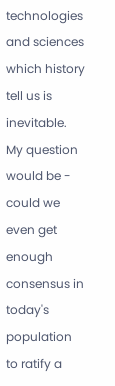technologies and sciences which history tell us is inevitable.   My question would be - could we even get enough consensus in today's population to ratify a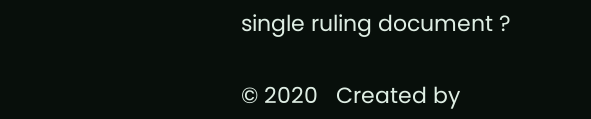single ruling document ?

© 2020   Created by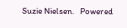Suzie Nielsen.   Powered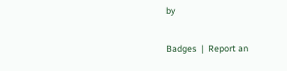by

Badges  |  Report an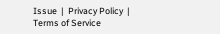Issue  |  Privacy Policy  |  Terms of Service